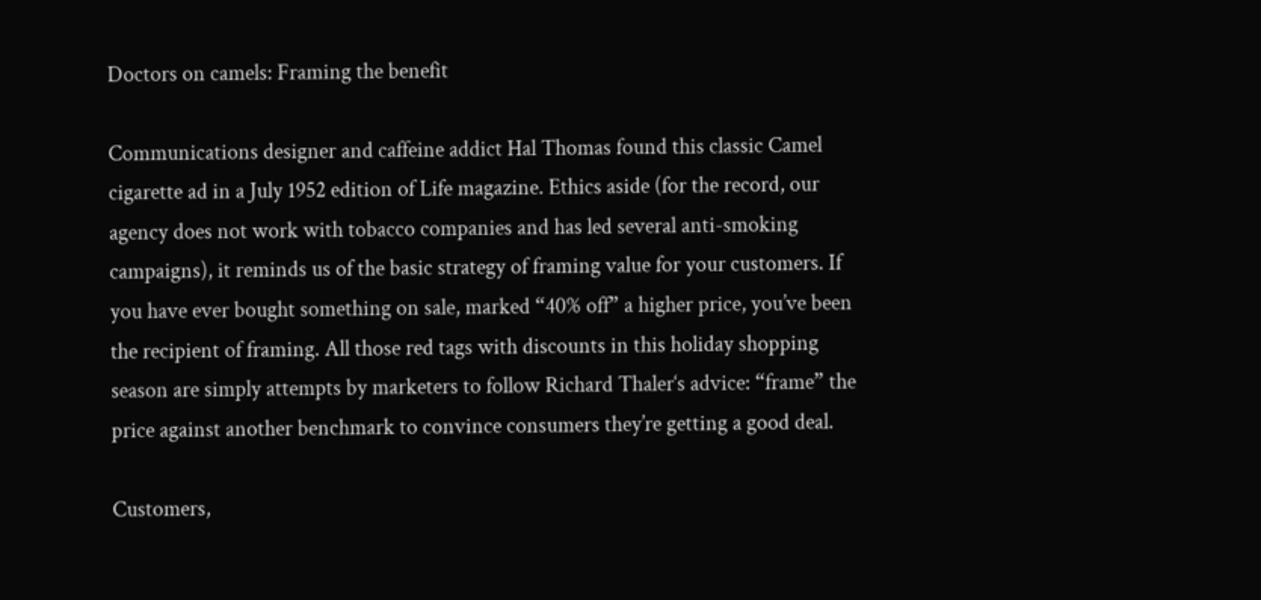Doctors on camels: Framing the benefit

Communications designer and caffeine addict Hal Thomas found this classic Camel cigarette ad in a July 1952 edition of Life magazine. Ethics aside (for the record, our agency does not work with tobacco companies and has led several anti-smoking campaigns), it reminds us of the basic strategy of framing value for your customers. If you have ever bought something on sale, marked “40% off” a higher price, you’ve been the recipient of framing. All those red tags with discounts in this holiday shopping season are simply attempts by marketers to follow Richard Thaler‘s advice: “frame” the price against another benchmark to convince consumers they’re getting a good deal.

Customers,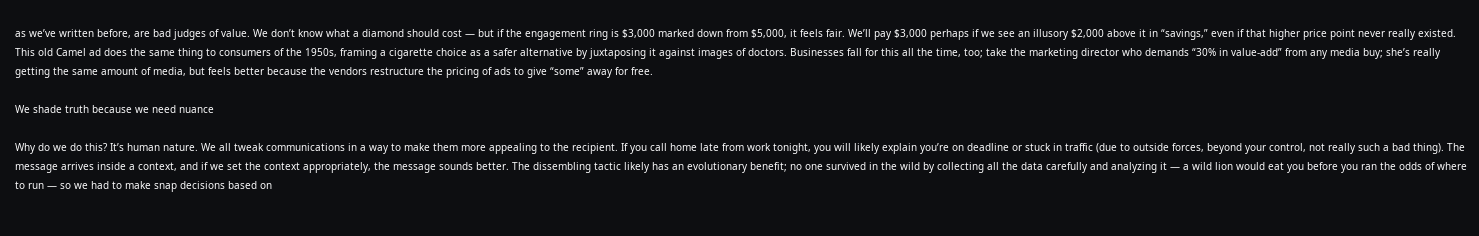as we’ve written before, are bad judges of value. We don’t know what a diamond should cost — but if the engagement ring is $3,000 marked down from $5,000, it feels fair. We’ll pay $3,000 perhaps if we see an illusory $2,000 above it in “savings,” even if that higher price point never really existed. This old Camel ad does the same thing to consumers of the 1950s, framing a cigarette choice as a safer alternative by juxtaposing it against images of doctors. Businesses fall for this all the time, too; take the marketing director who demands “30% in value-add” from any media buy; she’s really getting the same amount of media, but feels better because the vendors restructure the pricing of ads to give “some” away for free.

We shade truth because we need nuance

Why do we do this? It’s human nature. We all tweak communications in a way to make them more appealing to the recipient. If you call home late from work tonight, you will likely explain you’re on deadline or stuck in traffic (due to outside forces, beyond your control, not really such a bad thing). The message arrives inside a context, and if we set the context appropriately, the message sounds better. The dissembling tactic likely has an evolutionary benefit; no one survived in the wild by collecting all the data carefully and analyzing it — a wild lion would eat you before you ran the odds of where to run — so we had to make snap decisions based on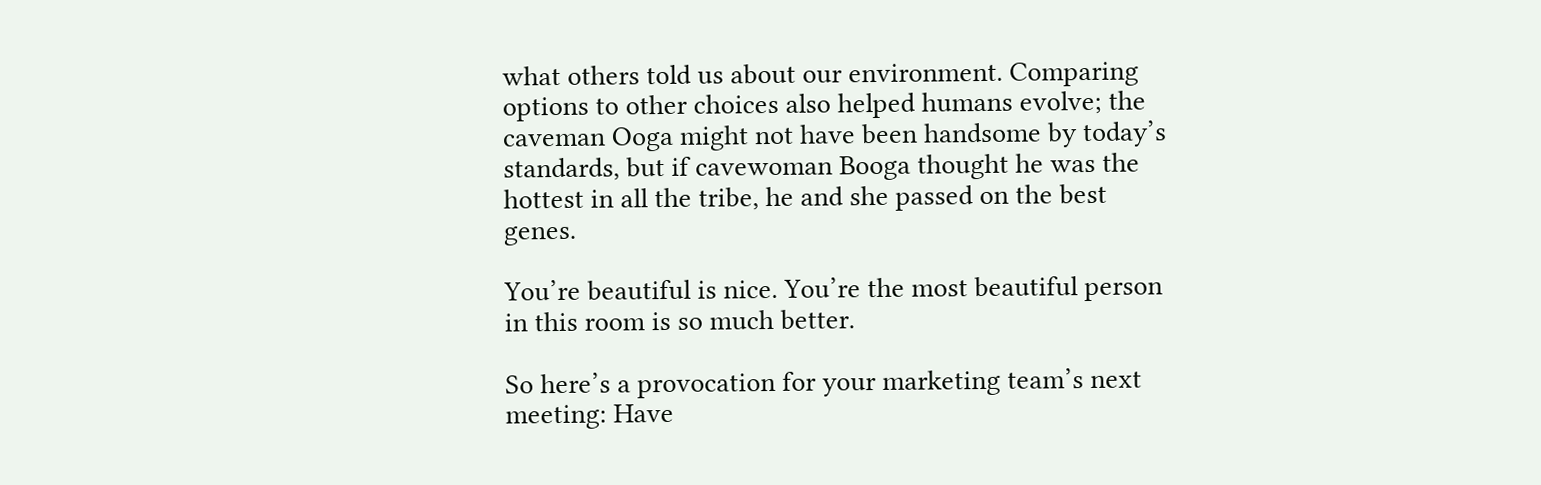what others told us about our environment. Comparing options to other choices also helped humans evolve; the caveman Ooga might not have been handsome by today’s standards, but if cavewoman Booga thought he was the hottest in all the tribe, he and she passed on the best genes.

You’re beautiful is nice. You’re the most beautiful person in this room is so much better.

So here’s a provocation for your marketing team’s next meeting: Have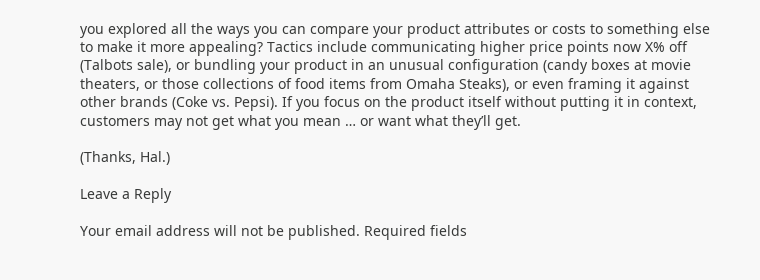you explored all the ways you can compare your product attributes or costs to something else to make it more appealing? Tactics include communicating higher price points now X% off (Talbots sale), or bundling your product in an unusual configuration (candy boxes at movie theaters, or those collections of food items from Omaha Steaks), or even framing it against other brands (Coke vs. Pepsi). If you focus on the product itself without putting it in context, customers may not get what you mean … or want what they’ll get.

(Thanks, Hal.)

Leave a Reply

Your email address will not be published. Required fields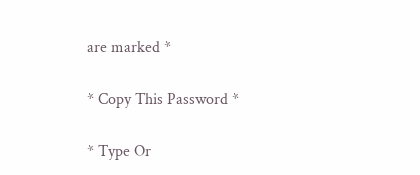are marked *

* Copy This Password *

* Type Or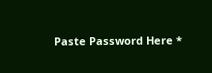Paste Password Here *